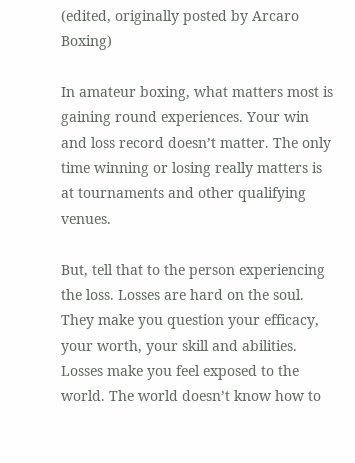(edited, originally posted by Arcaro Boxing)

In amateur boxing, what matters most is gaining round experiences. Your win and loss record doesn’t matter. The only time winning or losing really matters is at tournaments and other qualifying venues.

But, tell that to the person experiencing the loss. Losses are hard on the soul. They make you question your efficacy, your worth, your skill and abilities. Losses make you feel exposed to the world. The world doesn’t know how to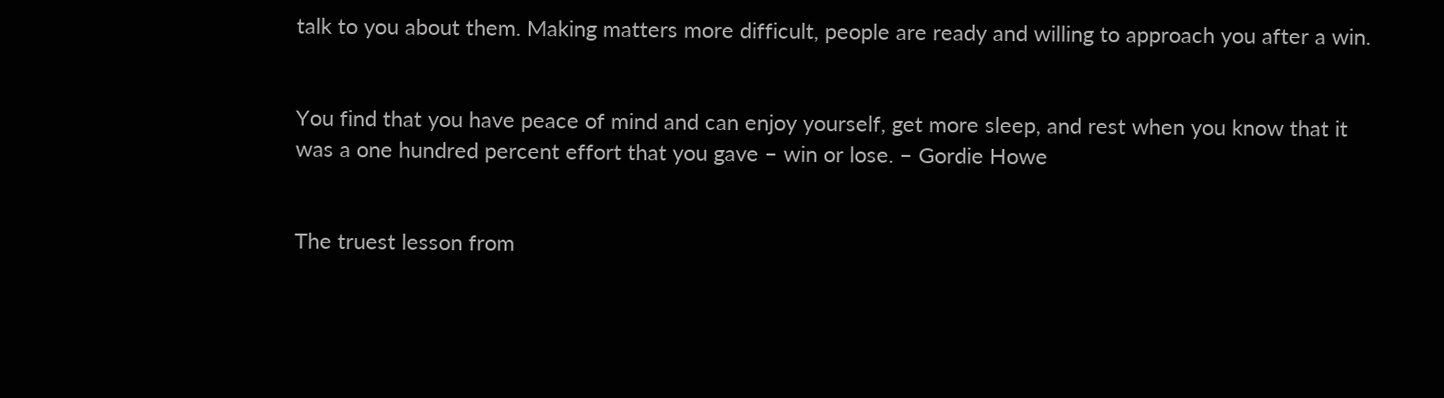talk to you about them. Making matters more difficult, people are ready and willing to approach you after a win.


You find that you have peace of mind and can enjoy yourself, get more sleep, and rest when you know that it was a one hundred percent effort that you gave – win or lose. – Gordie Howe


The truest lesson from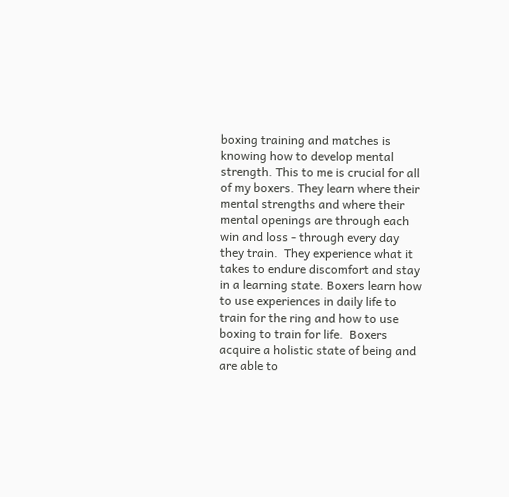boxing training and matches is knowing how to develop mental strength. This to me is crucial for all of my boxers. They learn where their mental strengths and where their mental openings are through each win and loss - through every day they train.  They experience what it takes to endure discomfort and stay in a learning state. Boxers learn how to use experiences in daily life to train for the ring and how to use boxing to train for life.  Boxers acquire a holistic state of being and are able to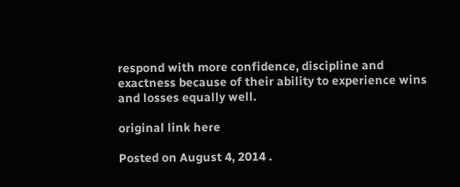respond with more confidence, discipline and exactness because of their ability to experience wins and losses equally well.

original link here

Posted on August 4, 2014 .